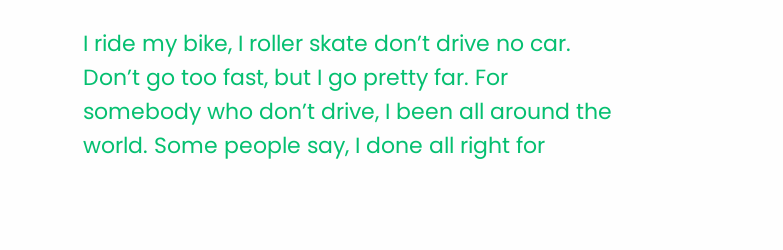I ride my bike, I roller skate don’t drive no car. Don’t go too fast, but I go pretty far. For somebody who don’t drive, I been all around the world. Some people say, I done all right for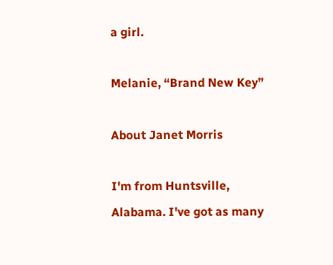a girl.

Melanie, “Brand New Key”

About Janet Morris

I'm from Huntsville, Alabama. I've got as many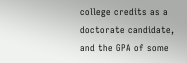college credits as a doctorate candidate, and the GPA of some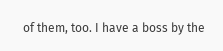of them, too. I have a boss by the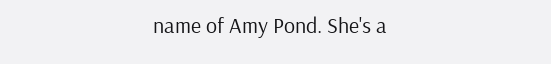name of Amy Pond. She's a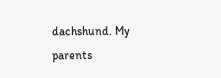dachshund. My parents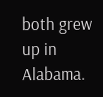both grew up in Alabama.